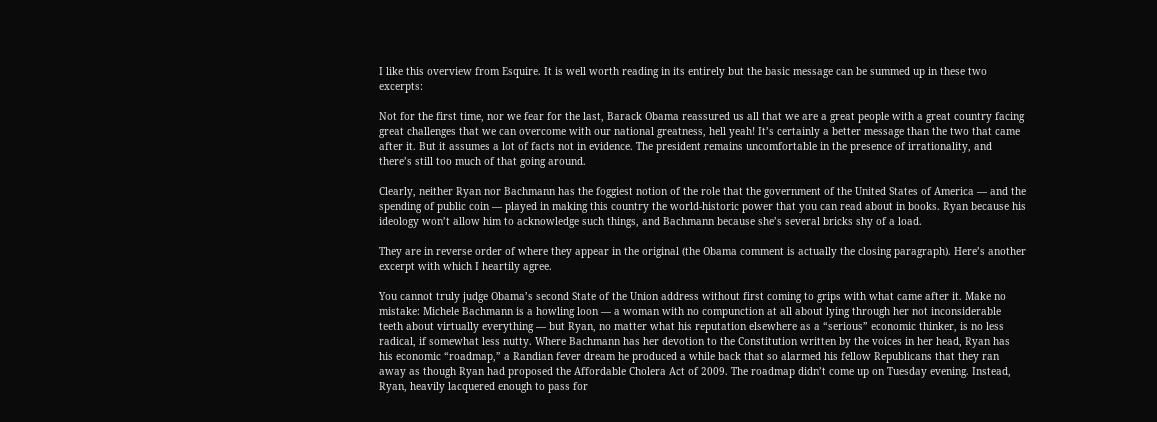I like this overview from Esquire. It is well worth reading in its entirely but the basic message can be summed up in these two excerpts:

Not for the first time, nor we fear for the last, Barack Obama reassured us all that we are a great people with a great country facing great challenges that we can overcome with our national greatness, hell yeah! It’s certainly a better message than the two that came after it. But it assumes a lot of facts not in evidence. The president remains uncomfortable in the presence of irrationality, and there’s still too much of that going around.

Clearly, neither Ryan nor Bachmann has the foggiest notion of the role that the government of the United States of America — and the spending of public coin — played in making this country the world-historic power that you can read about in books. Ryan because his ideology won’t allow him to acknowledge such things, and Bachmann because she’s several bricks shy of a load.

They are in reverse order of where they appear in the original (the Obama comment is actually the closing paragraph). Here’s another excerpt with which I heartily agree.

You cannot truly judge Obama’s second State of the Union address without first coming to grips with what came after it. Make no mistake: Michele Bachmann is a howling loon — a woman with no compunction at all about lying through her not inconsiderable teeth about virtually everything — but Ryan, no matter what his reputation elsewhere as a “serious” economic thinker, is no less radical, if somewhat less nutty. Where Bachmann has her devotion to the Constitution written by the voices in her head, Ryan has his economic “roadmap,” a Randian fever dream he produced a while back that so alarmed his fellow Republicans that they ran away as though Ryan had proposed the Affordable Cholera Act of 2009. The roadmap didn’t come up on Tuesday evening. Instead, Ryan, heavily lacquered enough to pass for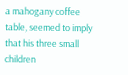a mahogany coffee table, seemed to imply that his three small children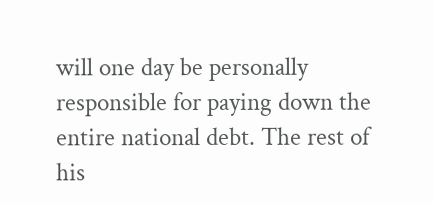will one day be personally responsible for paying down the entire national debt. The rest of his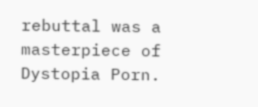rebuttal was a masterpiece of Dystopia Porn.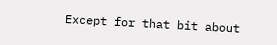Except for that bit about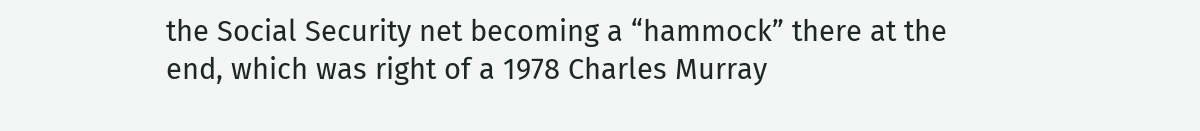the Social Security net becoming a “hammock” there at the end, which was right of a 1978 Charles Murray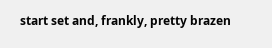start set and, frankly, pretty brazen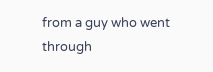from a guy who went through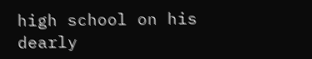high school on his dearly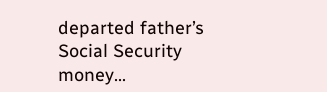departed father’s Social Security money…